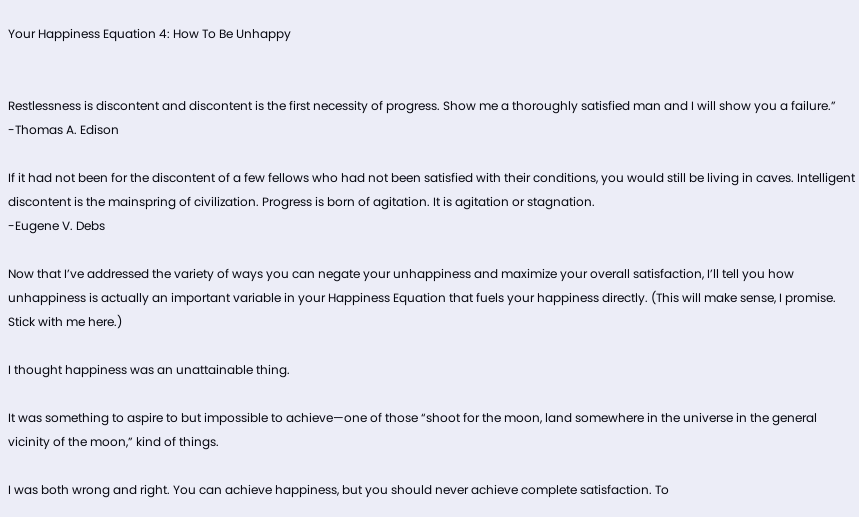Your Happiness Equation 4: How To Be Unhappy


Restlessness is discontent and discontent is the first necessity of progress. Show me a thoroughly satisfied man and I will show you a failure.”
-Thomas A. Edison

If it had not been for the discontent of a few fellows who had not been satisfied with their conditions, you would still be living in caves. Intelligent discontent is the mainspring of civilization. Progress is born of agitation. It is agitation or stagnation.
-Eugene V. Debs

Now that I’ve addressed the variety of ways you can negate your unhappiness and maximize your overall satisfaction, I’ll tell you how unhappiness is actually an important variable in your Happiness Equation that fuels your happiness directly. (This will make sense, I promise. Stick with me here.)

I thought happiness was an unattainable thing.

It was something to aspire to but impossible to achieve—one of those “shoot for the moon, land somewhere in the universe in the general vicinity of the moon,” kind of things.

I was both wrong and right. You can achieve happiness, but you should never achieve complete satisfaction. To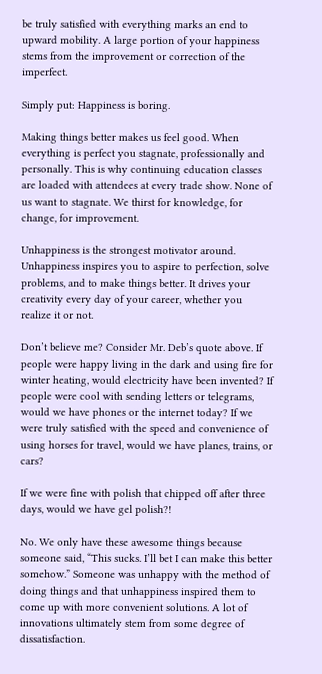be truly satisfied with everything marks an end to upward mobility. A large portion of your happiness stems from the improvement or correction of the imperfect.

Simply put: Happiness is boring.

Making things better makes us feel good. When everything is perfect you stagnate, professionally and personally. This is why continuing education classes are loaded with attendees at every trade show. None of us want to stagnate. We thirst for knowledge, for change, for improvement.

Unhappiness is the strongest motivator around. Unhappiness inspires you to aspire to perfection, solve problems, and to make things better. It drives your creativity every day of your career, whether you realize it or not.

Don’t believe me? Consider Mr. Deb’s quote above. If people were happy living in the dark and using fire for winter heating, would electricity have been invented? If people were cool with sending letters or telegrams, would we have phones or the internet today? If we were truly satisfied with the speed and convenience of using horses for travel, would we have planes, trains, or cars?

If we were fine with polish that chipped off after three days, would we have gel polish?!

No. We only have these awesome things because someone said, “This sucks. I’ll bet I can make this better somehow.” Someone was unhappy with the method of doing things and that unhappiness inspired them to come up with more convenient solutions. A lot of innovations ultimately stem from some degree of dissatisfaction.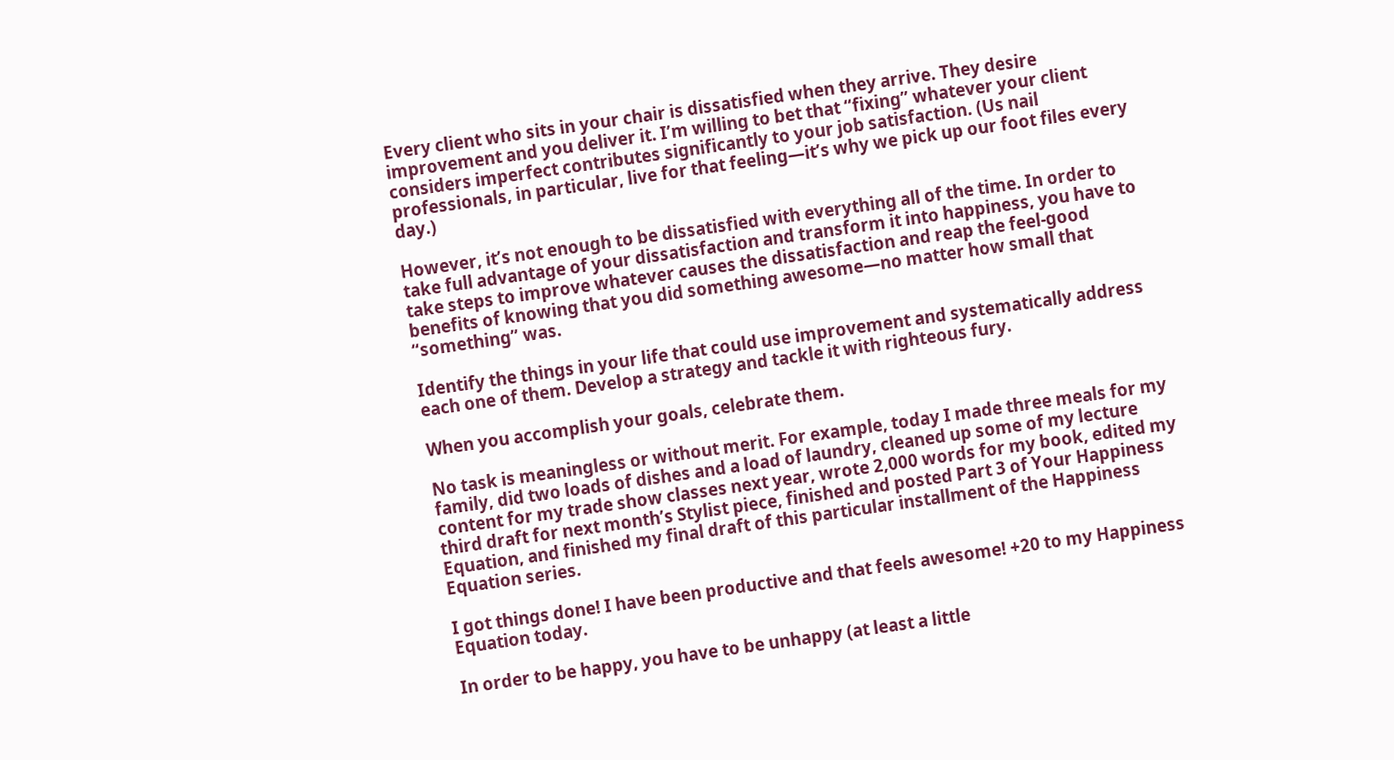Every client who sits in your chair is dissatisfied when they arrive. They desire improvement and you deliver it. I’m willing to bet that “fixing” whatever your client considers imperfect contributes significantly to your job satisfaction. (Us nail professionals, in particular, live for that feeling—it’s why we pick up our foot files every day.)

However, it’s not enough to be dissatisfied with everything all of the time. In order to take full advantage of your dissatisfaction and transform it into happiness, you have to take steps to improve whatever causes the dissatisfaction and reap the feel-good benefits of knowing that you did something awesome—no matter how small that “something” was.

Identify the things in your life that could use improvement and systematically address each one of them. Develop a strategy and tackle it with righteous fury.

When you accomplish your goals, celebrate them.

No task is meaningless or without merit. For example, today I made three meals for my family, did two loads of dishes and a load of laundry, cleaned up some of my lecture content for my trade show classes next year, wrote 2,000 words for my book, edited my third draft for next month’s Stylist piece, finished and posted Part 3 of Your Happiness Equation, and finished my final draft of this particular installment of the Happiness Equation series.

I got things done! I have been productive and that feels awesome! +20 to my Happiness Equation today.

In order to be happy, you have to be unhappy (at least a little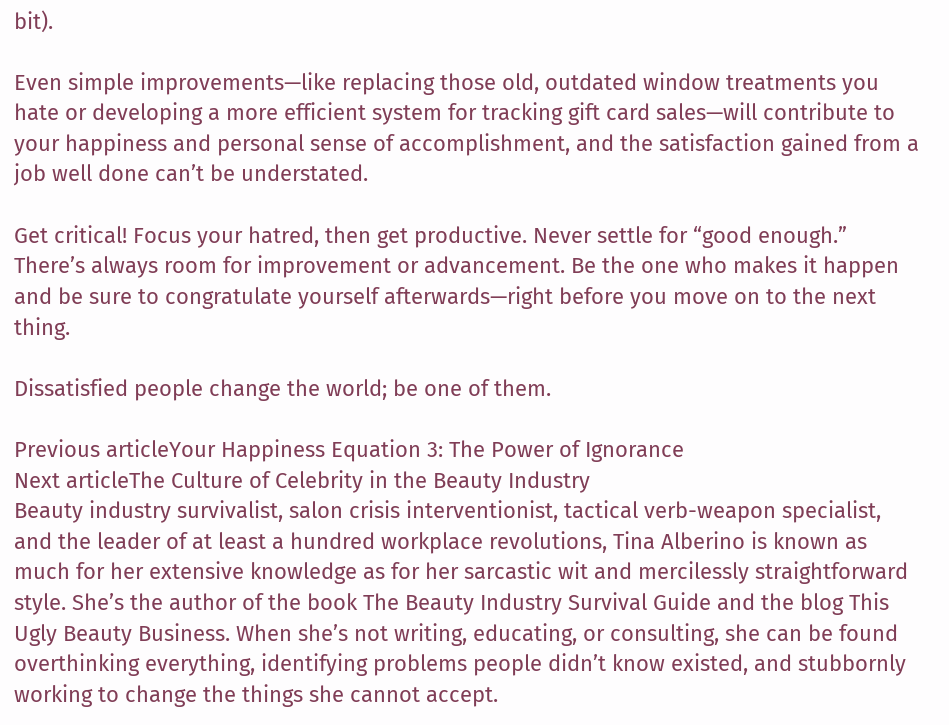bit).

Even simple improvements—like replacing those old, outdated window treatments you hate or developing a more efficient system for tracking gift card sales—will contribute to your happiness and personal sense of accomplishment, and the satisfaction gained from a job well done can’t be understated.

Get critical! Focus your hatred, then get productive. Never settle for “good enough.” There’s always room for improvement or advancement. Be the one who makes it happen and be sure to congratulate yourself afterwards—right before you move on to the next thing.

Dissatisfied people change the world; be one of them.

Previous articleYour Happiness Equation 3: The Power of Ignorance
Next articleThe Culture of Celebrity in the Beauty Industry
Beauty industry survivalist, salon crisis interventionist, tactical verb-weapon specialist, and the leader of at least a hundred workplace revolutions, Tina Alberino is known as much for her extensive knowledge as for her sarcastic wit and mercilessly straightforward style. She’s the author of the book The Beauty Industry Survival Guide and the blog This Ugly Beauty Business. When she’s not writing, educating, or consulting, she can be found overthinking everything, identifying problems people didn’t know existed, and stubbornly working to change the things she cannot accept.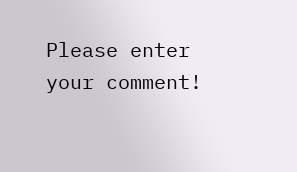Please enter your comment!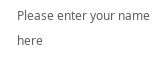Please enter your name here